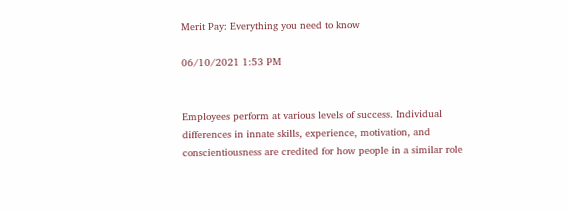Merit Pay: Everything you need to know

06/10/2021 1:53 PM


Employees perform at various levels of success. Individual differences in innate skills, experience, motivation, and conscientiousness are credited for how people in a similar role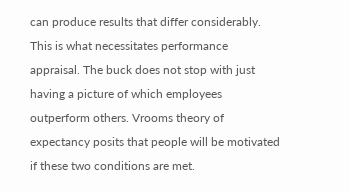can produce results that differ considerably.
This is what necessitates performance appraisal. The buck does not stop with just having a picture of which employees outperform others. Vrooms theory of expectancy posits that people will be motivated if these two conditions are met.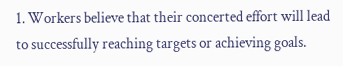1. Workers believe that their concerted effort will lead to successfully reaching targets or achieving goals.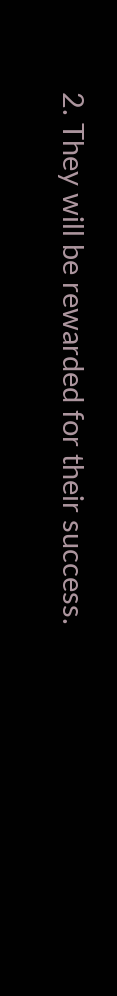2. They will be rewarded for their success.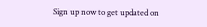Sign up now to get updated on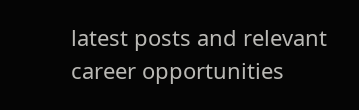latest posts and relevant career opportunities